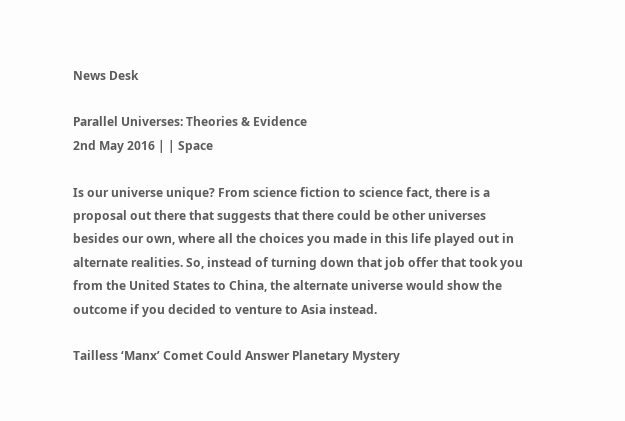News Desk

Parallel Universes: Theories & Evidence
2nd May 2016 | | Space

Is our universe unique? From science fiction to science fact, there is a proposal out there that suggests that there could be other universes besides our own, where all the choices you made in this life played out in alternate realities. So, instead of turning down that job offer that took you from the United States to China, the alternate universe would show the outcome if you decided to venture to Asia instead.

Tailless ‘Manx’ Comet Could Answer Planetary Mystery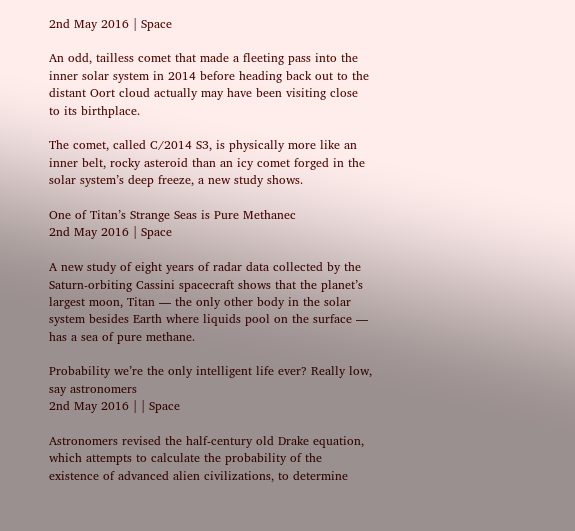2nd May 2016 | Space

An odd, tailless comet that made a fleeting pass into the inner solar system in 2014 before heading back out to the distant Oort cloud actually may have been visiting close to its birthplace.

The comet, called C/2014 S3, is physically more like an inner belt, rocky asteroid than an icy comet forged in the solar system’s deep freeze, a new study shows.

One of Titan’s Strange Seas is Pure Methanec
2nd May 2016 | Space

A new study of eight years of radar data collected by the Saturn-orbiting Cassini spacecraft shows that the planet’s largest moon, Titan — the only other body in the solar system besides Earth where liquids pool on the surface — has a sea of pure methane.

Probability we’re the only intelligent life ever? Really low, say astronomers
2nd May 2016 | | Space

Astronomers revised the half-century old Drake equation, which attempts to calculate the probability of the existence of advanced alien civilizations, to determine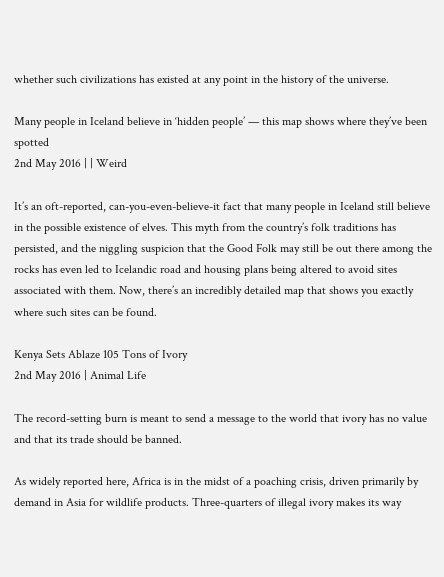whether such civilizations has existed at any point in the history of the universe.

Many people in Iceland believe in ‘hidden people’ — this map shows where they’ve been spotted
2nd May 2016 | | Weird

It’s an oft-reported, can-you-even-believe-it fact that many people in Iceland still believe in the possible existence of elves. This myth from the country’s folk traditions has persisted, and the niggling suspicion that the Good Folk may still be out there among the rocks has even led to Icelandic road and housing plans being altered to avoid sites associated with them. Now, there’s an incredibly detailed map that shows you exactly where such sites can be found.

Kenya Sets Ablaze 105 Tons of Ivory
2nd May 2016 | Animal Life

The record-setting burn is meant to send a message to the world that ivory has no value and that its trade should be banned.

As widely reported here, Africa is in the midst of a poaching crisis, driven primarily by demand in Asia for wildlife products. Three-quarters of illegal ivory makes its way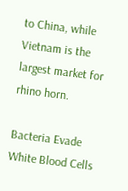to China, while Vietnam is the largest market for rhino horn.

Bacteria Evade White Blood Cells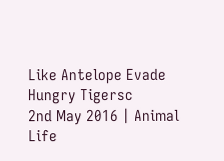Like Antelope Evade Hungry Tigersc
2nd May 2016 | Animal Life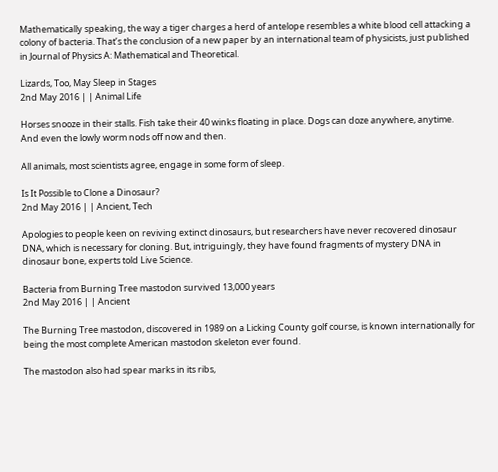Mathematically speaking, the way a tiger charges a herd of antelope resembles a white blood cell attacking a colony of bacteria. That’s the conclusion of a new paper by an international team of physicists, just published in Journal of Physics A: Mathematical and Theoretical.

Lizards, Too, May Sleep in Stages
2nd May 2016 | | Animal Life

Horses snooze in their stalls. Fish take their 40 winks floating in place. Dogs can doze anywhere, anytime. And even the lowly worm nods off now and then.

All animals, most scientists agree, engage in some form of sleep.

Is It Possible to Clone a Dinosaur?
2nd May 2016 | | Ancient, Tech

Apologies to people keen on reviving extinct dinosaurs, but researchers have never recovered dinosaur DNA, which is necessary for cloning. But, intriguingly, they have found fragments of mystery DNA in dinosaur bone, experts told Live Science.

Bacteria from Burning Tree mastodon survived 13,000 years
2nd May 2016 | | Ancient

The Burning Tree mastodon, discovered in 1989 on a Licking County golf course, is known internationally for being the most complete American mastodon skeleton ever found.

The mastodon also had spear marks in its ribs,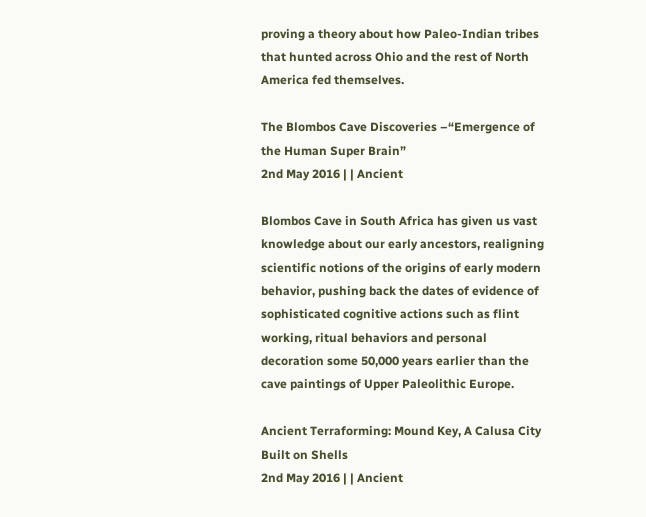proving a theory about how Paleo-Indian tribes that hunted across Ohio and the rest of North America fed themselves.

The Blombos Cave Discoveries –“Emergence of the Human Super Brain”
2nd May 2016 | | Ancient

Blombos Cave in South Africa has given us vast knowledge about our early ancestors, realigning scientific notions of the origins of early modern behavior, pushing back the dates of evidence of sophisticated cognitive actions such as flint working, ritual behaviors and personal decoration some 50,000 years earlier than the cave paintings of Upper Paleolithic Europe.

Ancient Terraforming: Mound Key, A Calusa City Built on Shells
2nd May 2016 | | Ancient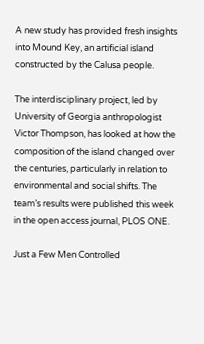A new study has provided fresh insights into Mound Key, an artificial island constructed by the Calusa people.

The interdisciplinary project, led by University of Georgia anthropologist Victor Thompson, has looked at how the composition of the island changed over the centuries, particularly in relation to environmental and social shifts. The team’s results were published this week in the open access journal, PLOS ONE.

Just a Few Men Controlled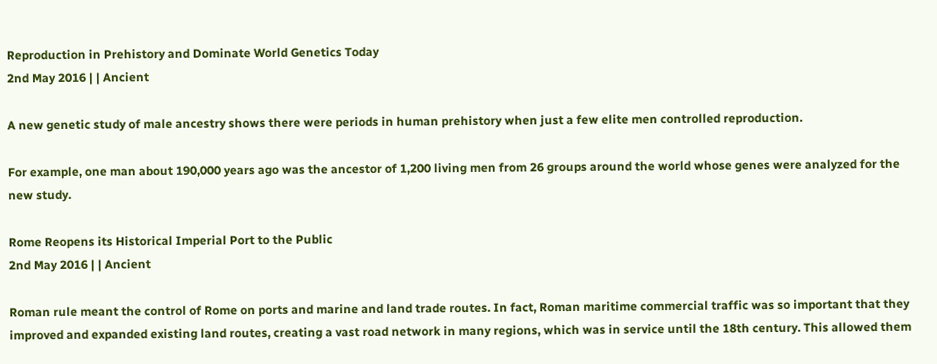Reproduction in Prehistory and Dominate World Genetics Today
2nd May 2016 | | Ancient

A new genetic study of male ancestry shows there were periods in human prehistory when just a few elite men controlled reproduction.

For example, one man about 190,000 years ago was the ancestor of 1,200 living men from 26 groups around the world whose genes were analyzed for the new study.

Rome Reopens its Historical Imperial Port to the Public
2nd May 2016 | | Ancient

Roman rule meant the control of Rome on ports and marine and land trade routes. In fact, Roman maritime commercial traffic was so important that they improved and expanded existing land routes, creating a vast road network in many regions, which was in service until the 18th century. This allowed them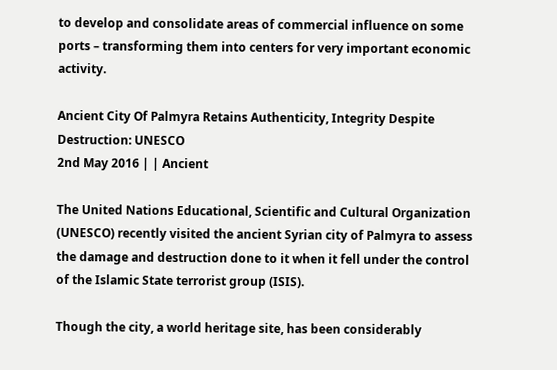to develop and consolidate areas of commercial influence on some ports – transforming them into centers for very important economic activity.

Ancient City Of Palmyra Retains Authenticity, Integrity Despite Destruction: UNESCO
2nd May 2016 | | Ancient

The United Nations Educational, Scientific and Cultural Organization (UNESCO) recently visited the ancient Syrian city of Palmyra to assess the damage and destruction done to it when it fell under the control of the Islamic State terrorist group (ISIS).

Though the city, a world heritage site, has been considerably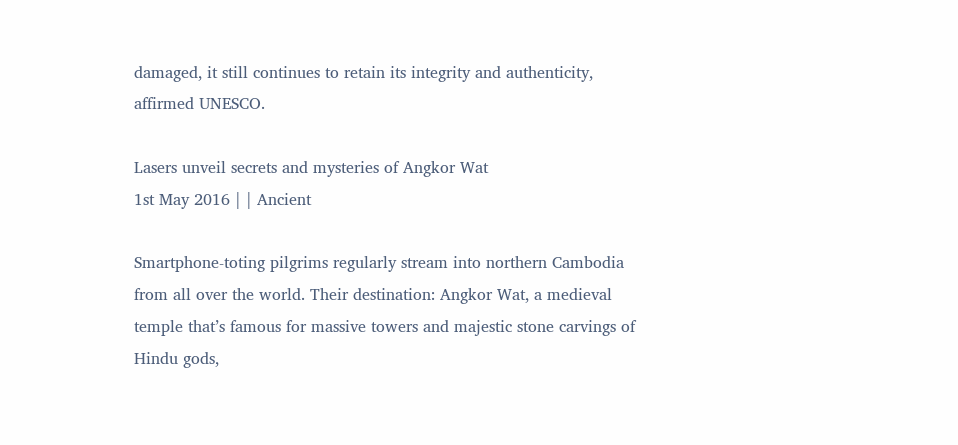damaged, it still continues to retain its integrity and authenticity, affirmed UNESCO.

Lasers unveil secrets and mysteries of Angkor Wat
1st May 2016 | | Ancient

Smartphone-toting pilgrims regularly stream into northern Cambodia from all over the world. Their destination: Angkor Wat, a medieval temple that’s famous for massive towers and majestic stone carvings of Hindu gods,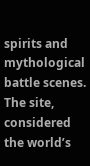spirits and mythological battle scenes. The site, considered the world’s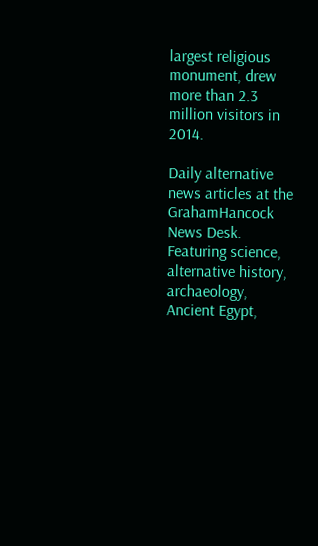largest religious monument, drew more than 2.3 million visitors in 2014.

Daily alternative news articles at the GrahamHancock News Desk. Featuring science, alternative history, archaeology, Ancient Egypt,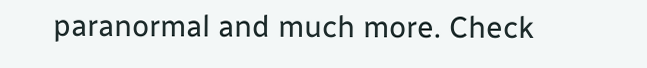paranormal and much more. Check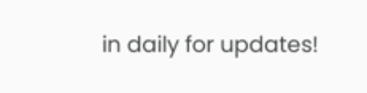in daily for updates!